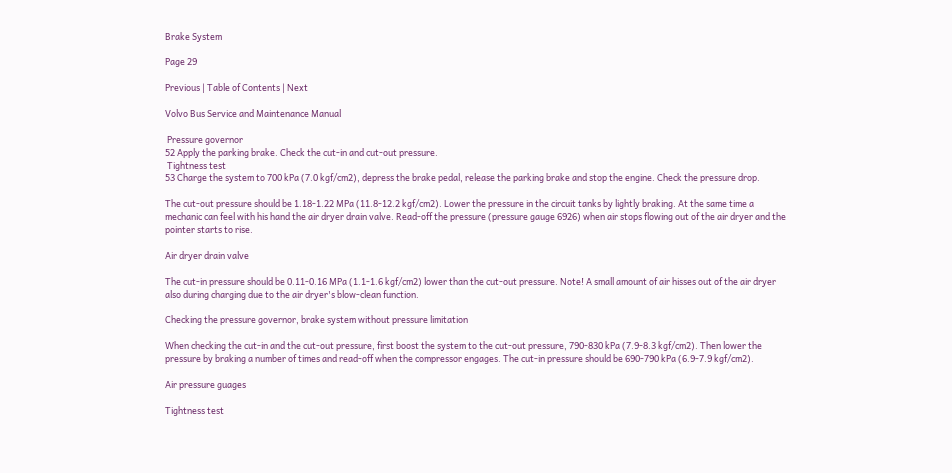Brake System

Page 29

Previous | Table of Contents | Next

Volvo Bus Service and Maintenance Manual

 Pressure governor
52 Apply the parking brake. Check the cut-in and cut-out pressure.
 Tightness test
53 Charge the system to 700 kPa (7.0 kgf/cm2), depress the brake pedal, release the parking brake and stop the engine. Check the pressure drop.

The cut-out pressure should be 1.18-1.22 MPa (11.8-12.2 kgf/cm2). Lower the pressure in the circuit tanks by lightly braking. At the same time a mechanic can feel with his hand the air dryer drain valve. Read-off the pressure (pressure gauge 6926) when air stops flowing out of the air dryer and the pointer starts to rise.

Air dryer drain valve

The cut-in pressure should be 0.11-0.16 MPa (1.1-1.6 kgf/cm2) lower than the cut-out pressure. Note! A small amount of air hisses out of the air dryer also during charging due to the air dryer's blow-clean function.

Checking the pressure governor, brake system without pressure limitation

When checking the cut-in and the cut-out pressure, first boost the system to the cut-out pressure, 790-830 kPa (7.9-8.3 kgf/cm2). Then lower the pressure by braking a number of times and read-off when the compressor engages. The cut-in pressure should be 690-790 kPa (6.9-7.9 kgf/cm2).

Air pressure guages

Tightness test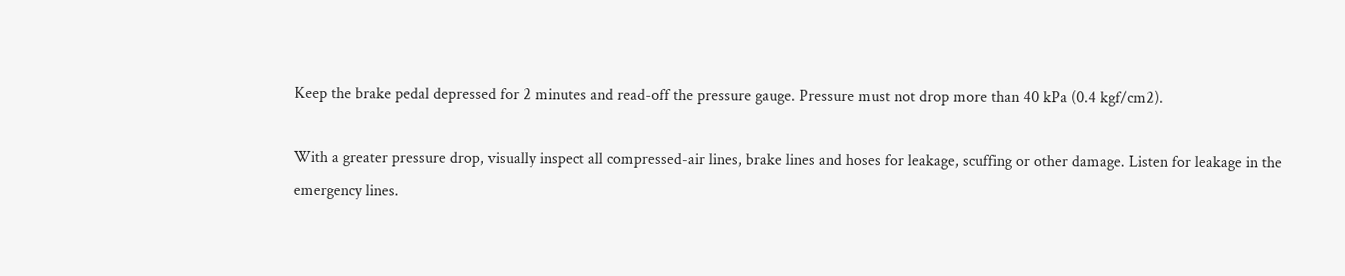Keep the brake pedal depressed for 2 minutes and read-off the pressure gauge. Pressure must not drop more than 40 kPa (0.4 kgf/cm2).

With a greater pressure drop, visually inspect all compressed-air lines, brake lines and hoses for leakage, scuffing or other damage. Listen for leakage in the emergency lines.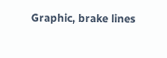Graphic, brake lines